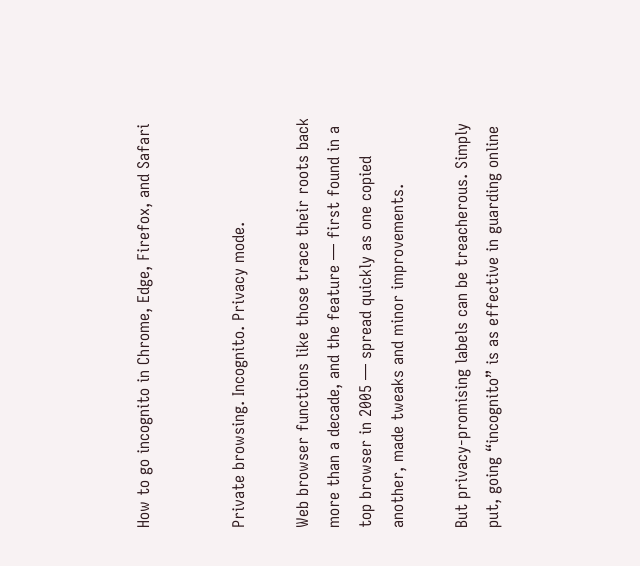How to go incognito in Chrome, Edge, Firefox, and Safari


Private browsing. Incognito. Privacy mode.

Web browser functions like those trace their roots back more than a decade, and the feature — first found in a top browser in 2005 — spread quickly as one copied another, made tweaks and minor improvements.

But privacy-promising labels can be treacherous. Simply put, going “incognito” is as effective in guarding online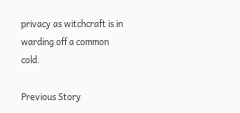privacy as witchcraft is in warding off a common cold.

Previous Story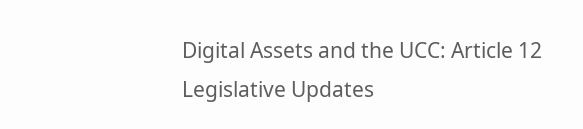Digital Assets and the UCC: Article 12 Legislative Updates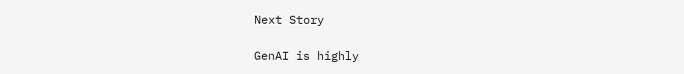Next Story

GenAI is highly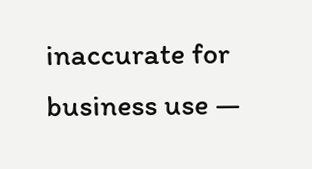inaccurate for business use —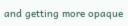and getting more opaque